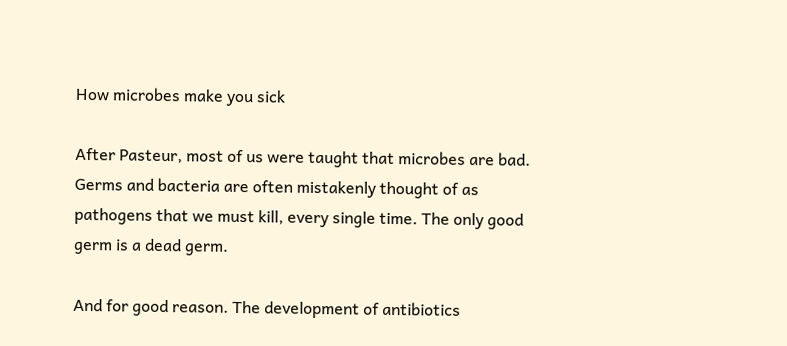How microbes make you sick

After Pasteur, most of us were taught that microbes are bad. Germs and bacteria are often mistakenly thought of as pathogens that we must kill, every single time. The only good germ is a dead germ.

And for good reason. The development of antibiotics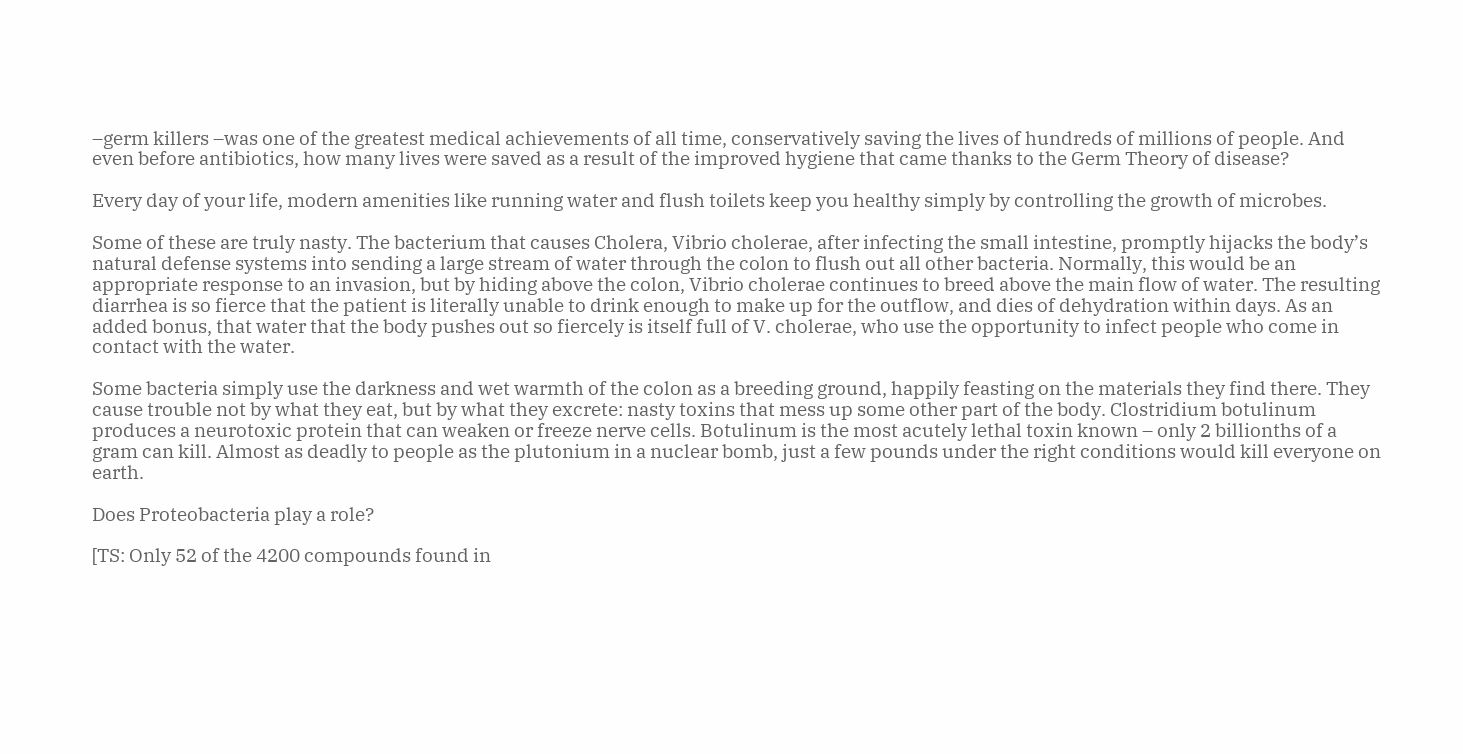–germ killers –was one of the greatest medical achievements of all time, conservatively saving the lives of hundreds of millions of people. And even before antibiotics, how many lives were saved as a result of the improved hygiene that came thanks to the Germ Theory of disease?

Every day of your life, modern amenities like running water and flush toilets keep you healthy simply by controlling the growth of microbes.

Some of these are truly nasty. The bacterium that causes Cholera, Vibrio cholerae, after infecting the small intestine, promptly hijacks the body’s natural defense systems into sending a large stream of water through the colon to flush out all other bacteria. Normally, this would be an appropriate response to an invasion, but by hiding above the colon, Vibrio cholerae continues to breed above the main flow of water. The resulting diarrhea is so fierce that the patient is literally unable to drink enough to make up for the outflow, and dies of dehydration within days. As an added bonus, that water that the body pushes out so fiercely is itself full of V. cholerae, who use the opportunity to infect people who come in contact with the water.

Some bacteria simply use the darkness and wet warmth of the colon as a breeding ground, happily feasting on the materials they find there. They cause trouble not by what they eat, but by what they excrete: nasty toxins that mess up some other part of the body. Clostridium botulinum produces a neurotoxic protein that can weaken or freeze nerve cells. Botulinum is the most acutely lethal toxin known – only 2 billionths of a gram can kill. Almost as deadly to people as the plutonium in a nuclear bomb, just a few pounds under the right conditions would kill everyone on earth.

Does Proteobacteria play a role?

[TS: Only 52 of the 4200 compounds found in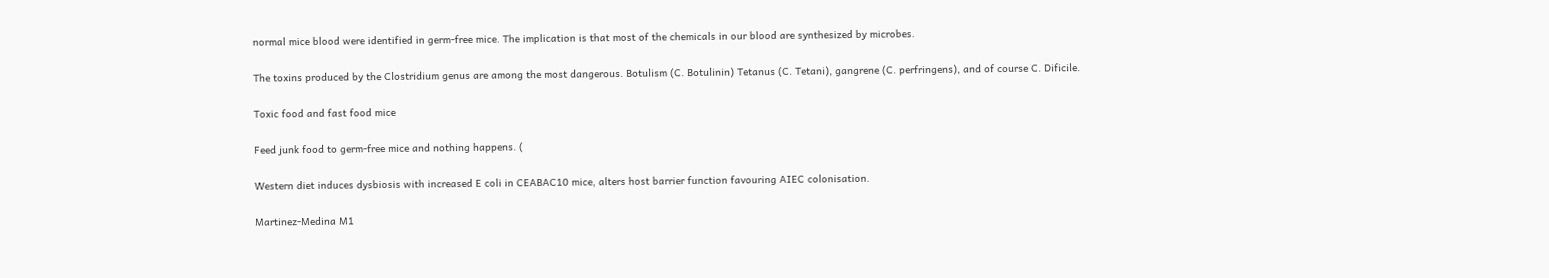normal mice blood were identified in germ-free mice. The implication is that most of the chemicals in our blood are synthesized by microbes.

The toxins produced by the Clostridium genus are among the most dangerous. Botulism (C. Botulinin) Tetanus (C. Tetani), gangrene (C. perfringens), and of course C. Dificile.

Toxic food and fast food mice

Feed junk food to germ-free mice and nothing happens. (

Western diet induces dysbiosis with increased E coli in CEABAC10 mice, alters host barrier function favouring AIEC colonisation.

Martinez-Medina M1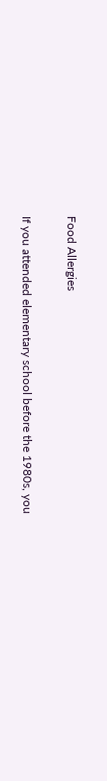Food Allergies

If you attended elementary school before the 1980s, you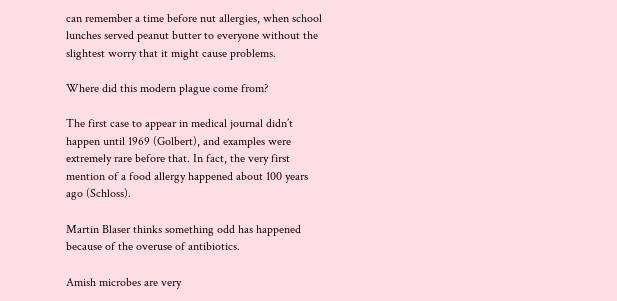can remember a time before nut allergies, when school lunches served peanut butter to everyone without the slightest worry that it might cause problems.

Where did this modern plague come from?

The first case to appear in medical journal didn’t happen until 1969 (Golbert), and examples were extremely rare before that. In fact, the very first mention of a food allergy happened about 100 years ago (Schloss).

Martin Blaser thinks something odd has happened because of the overuse of antibiotics.

Amish microbes are very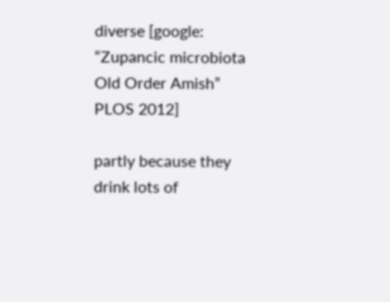diverse [google: “Zupancic microbiota Old Order Amish” PLOS 2012]

partly because they drink lots of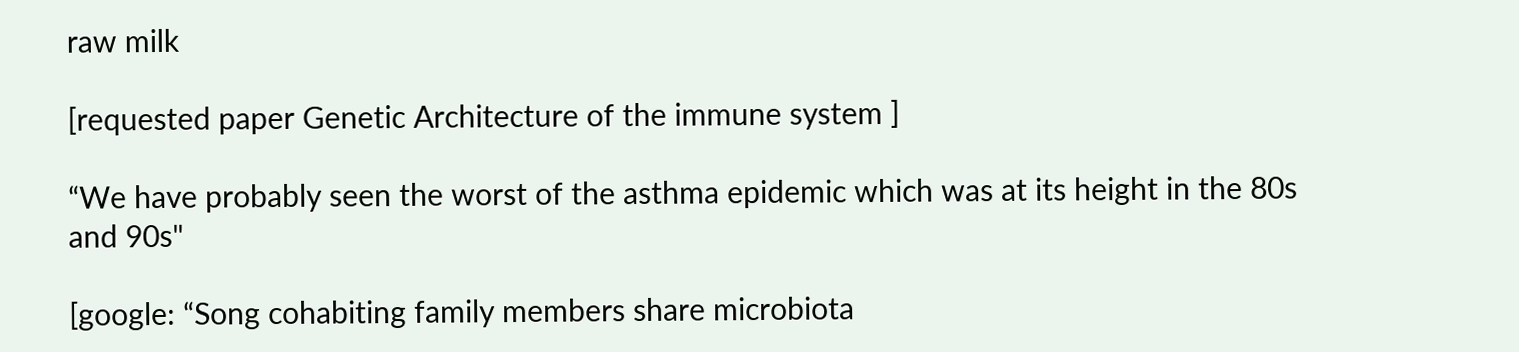raw milk

[requested paper Genetic Architecture of the immune system ]

“We have probably seen the worst of the asthma epidemic which was at its height in the 80s and 90s"

[google: “Song cohabiting family members share microbiota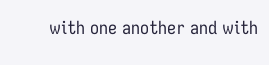with one another and with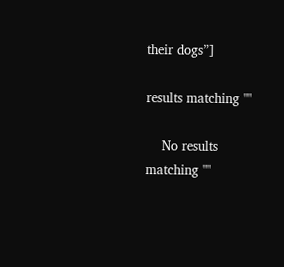their dogs”]

results matching ""

    No results matching ""